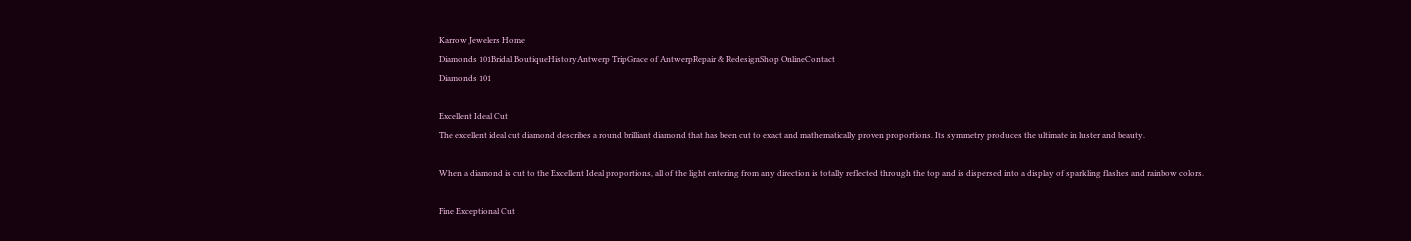Karrow Jewelers Home
Diamonds 101Bridal BoutiqueHistoryAntwerp TripGrace of AntwerpRepair & RedesignShop OnlineContact
Diamonds 101

Excellent Ideal Cut
The excellent ideal cut diamond describes a round brilliant diamond that has been cut to exact and mathematically proven proportions. Its symmetry produces the ultimate in luster and beauty.

When a diamond is cut to the Excellent Ideal proportions, all of the light entering from any direction is totally reflected through the top and is dispersed into a display of sparkling flashes and rainbow colors.

Fine Exceptional Cut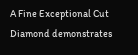A Fine Exceptional Cut Diamond demonstrates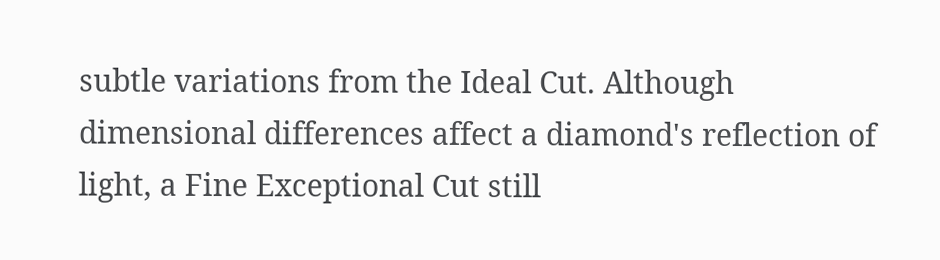subtle variations from the Ideal Cut. Although dimensional differences affect a diamond's reflection of light, a Fine Exceptional Cut still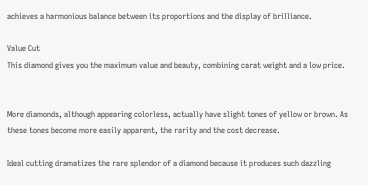achieves a harmonious balance between its proportions and the display of brilliance.

Value Cut
This diamond gives you the maximum value and beauty, combining carat weight and a low price.


More diamonds, although appearing colorless, actually have slight tones of yellow or brown. As these tones become more easily apparent, the rarity and the cost decrease.

Ideal cutting dramatizes the rare splendor of a diamond because it produces such dazzling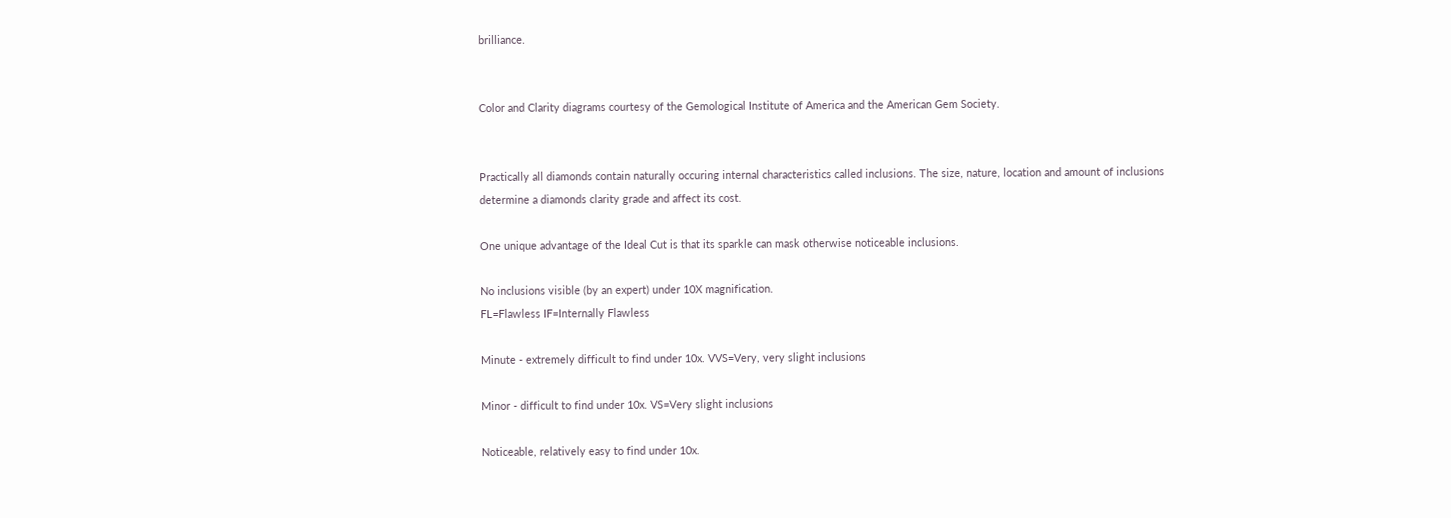brilliance.


Color and Clarity diagrams courtesy of the Gemological Institute of America and the American Gem Society.


Practically all diamonds contain naturally occuring internal characteristics called inclusions. The size, nature, location and amount of inclusions determine a diamonds clarity grade and affect its cost.

One unique advantage of the Ideal Cut is that its sparkle can mask otherwise noticeable inclusions.

No inclusions visible (by an expert) under 10X magnification.
FL=Flawless IF=Internally Flawless

Minute - extremely difficult to find under 10x. VVS=Very, very slight inclusions

Minor - difficult to find under 10x. VS=Very slight inclusions

Noticeable, relatively easy to find under 10x.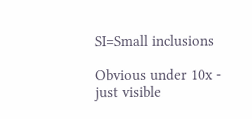SI=Small inclusions

Obvious under 10x - just visible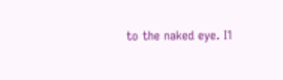to the naked eye. I1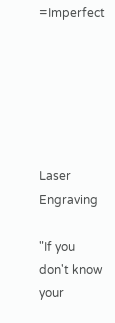=Imperfect






Laser Engraving

"If you don't know your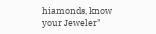hiamonds, know your Jeweler"